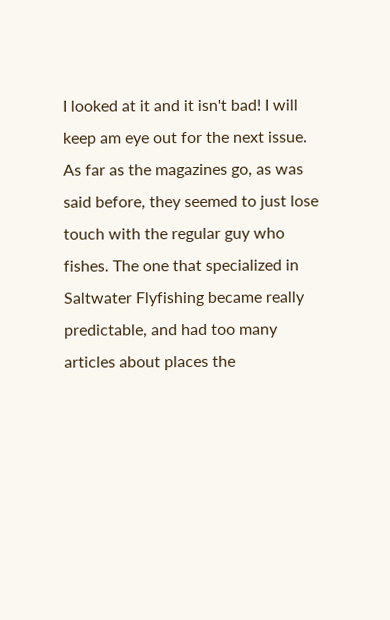I looked at it and it isn't bad! I will keep am eye out for the next issue.
As far as the magazines go, as was said before, they seemed to just lose touch with the regular guy who fishes. The one that specialized in Saltwater Flyfishing became really predictable, and had too many articles about places the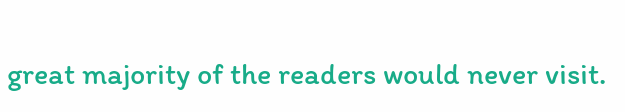great majority of the readers would never visit.